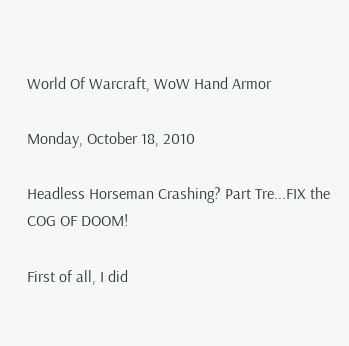World Of Warcraft, WoW Hand Armor

Monday, October 18, 2010

Headless Horseman Crashing? Part Tre...FIX the COG OF DOOM!

First of all, I did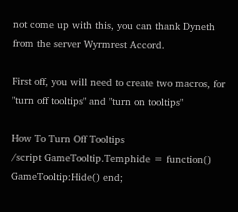not come up with this, you can thank Dyneth from the server Wyrmrest Accord.

First off, you will need to create two macros, for "turn off tooltips" and "turn on tooltips"

How To Turn Off Tooltips
/script GameTooltip.Temphide = function() GameTooltip:Hide() end;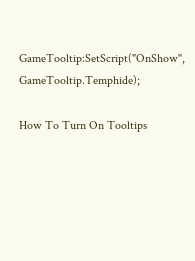GameTooltip:SetScript("OnShow", GameTooltip.Temphide);

How To Turn On Tooltips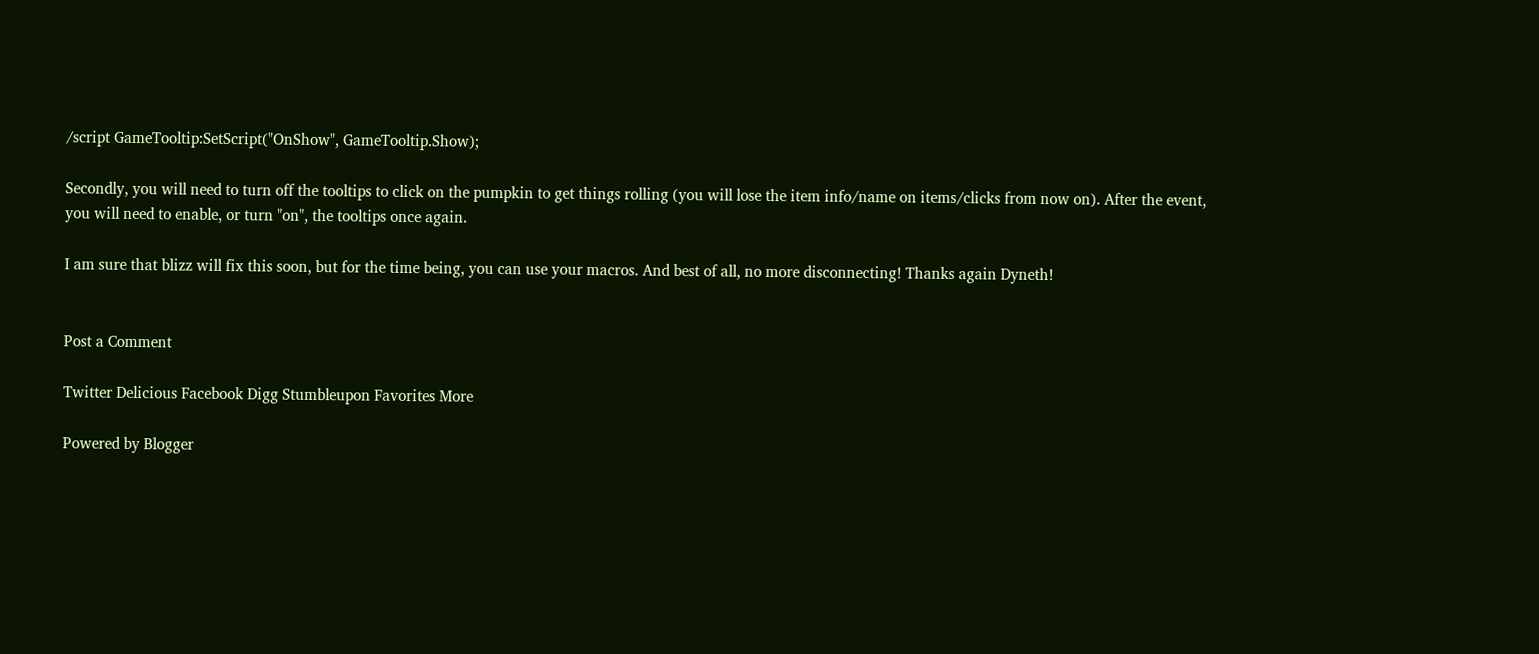/script GameTooltip:SetScript("OnShow", GameTooltip.Show);

Secondly, you will need to turn off the tooltips to click on the pumpkin to get things rolling (you will lose the item info/name on items/clicks from now on). After the event, you will need to enable, or turn "on", the tooltips once again.

I am sure that blizz will fix this soon, but for the time being, you can use your macros. And best of all, no more disconnecting! Thanks again Dyneth!


Post a Comment

Twitter Delicious Facebook Digg Stumbleupon Favorites More

Powered by Blogger